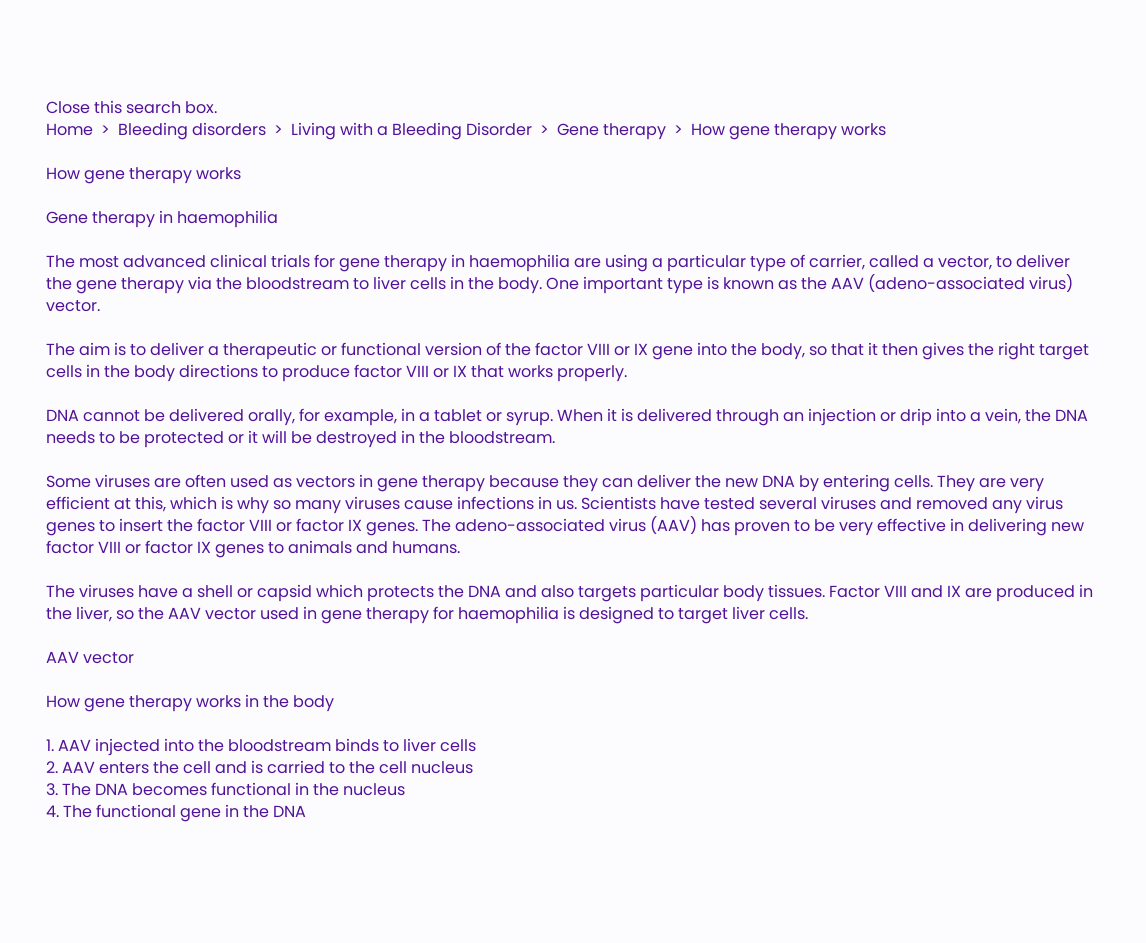Close this search box.
Home  >  Bleeding disorders  >  Living with a Bleeding Disorder  >  Gene therapy  >  How gene therapy works

How gene therapy works

Gene therapy in haemophilia

The most advanced clinical trials for gene therapy in haemophilia are using a particular type of carrier, called a vector, to deliver the gene therapy via the bloodstream to liver cells in the body. One important type is known as the AAV (adeno-associated virus) vector.

The aim is to deliver a therapeutic or functional version of the factor VIII or IX gene into the body, so that it then gives the right target cells in the body directions to produce factor VIII or IX that works properly.

DNA cannot be delivered orally, for example, in a tablet or syrup. When it is delivered through an injection or drip into a vein, the DNA needs to be protected or it will be destroyed in the bloodstream.

Some viruses are often used as vectors in gene therapy because they can deliver the new DNA by entering cells. They are very efficient at this, which is why so many viruses cause infections in us. Scientists have tested several viruses and removed any virus genes to insert the factor VIII or factor IX genes. The adeno-associated virus (AAV) has proven to be very effective in delivering new factor VIII or factor IX genes to animals and humans.

The viruses have a shell or capsid which protects the DNA and also targets particular body tissues. Factor VIII and IX are produced in the liver, so the AAV vector used in gene therapy for haemophilia is designed to target liver cells.

AAV vector

How gene therapy works in the body

1. AAV injected into the bloodstream binds to liver cells
2. AAV enters the cell and is carried to the cell nucleus
3. The DNA becomes functional in the nucleus
4. The functional gene in the DNA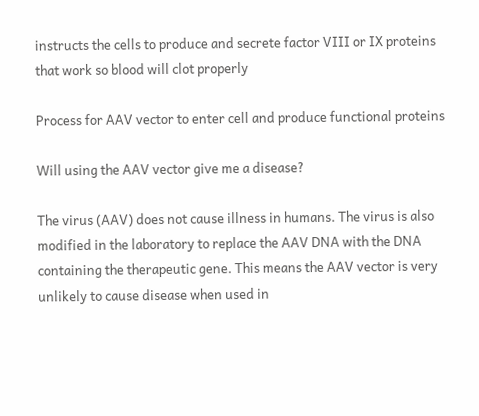instructs the cells to produce and secrete factor VIII or IX proteins that work so blood will clot properly

Process for AAV vector to enter cell and produce functional proteins

Will using the AAV vector give me a disease?

The virus (AAV) does not cause illness in humans. The virus is also modified in the laboratory to replace the AAV DNA with the DNA containing the therapeutic gene. This means the AAV vector is very unlikely to cause disease when used in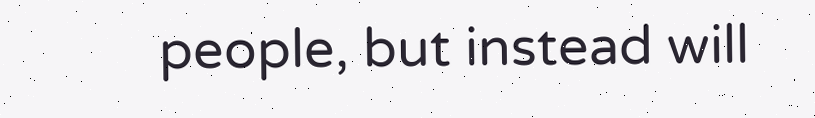people, but instead will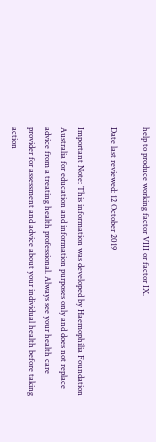help to produce working factor VIII or factor IX.

Date last reviewed: 12 October 2019

Important Note: This information was developed by Haemophilia Foundation Australia for education and information purposes only and does not replace advice from a treating health professional. Always see your health care provider for assessment and advice about your individual health before taking action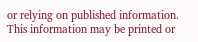or relying on published information. This information may be printed or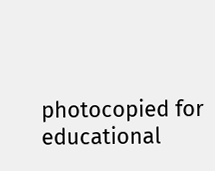photocopied for educational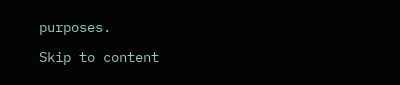purposes.

Skip to content